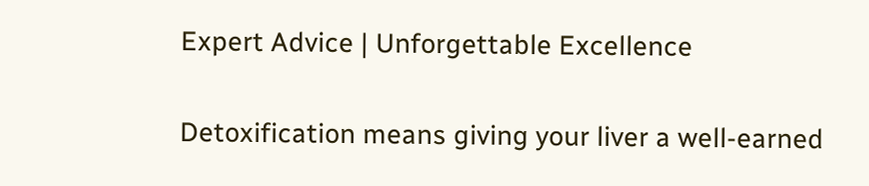Expert Advice | Unforgettable Excellence

Detoxification means giving your liver a well-earned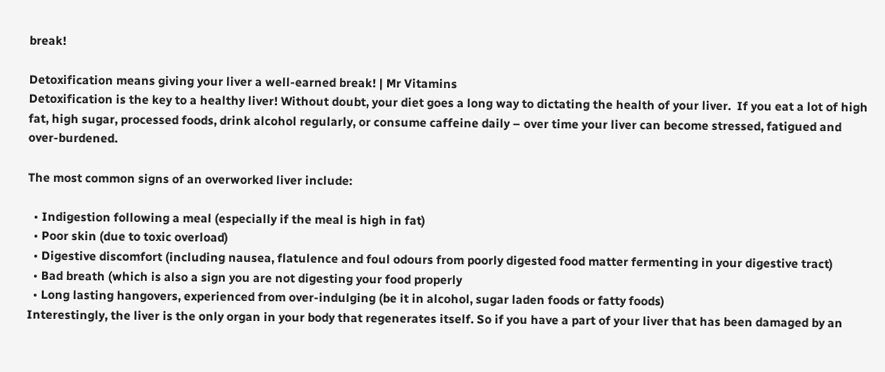break!

Detoxification means giving your liver a well-earned break! | Mr Vitamins
Detoxification is the key to a healthy liver! Without doubt, your diet goes a long way to dictating the health of your liver.  If you eat a lot of high fat, high sugar, processed foods, drink alcohol regularly, or consume caffeine daily – over time your liver can become stressed, fatigued and over-burdened.

The most common signs of an overworked liver include:

  • Indigestion following a meal (especially if the meal is high in fat)
  • Poor skin (due to toxic overload)
  • Digestive discomfort (including nausea, flatulence and foul odours from poorly digested food matter fermenting in your digestive tract)
  • Bad breath (which is also a sign you are not digesting your food properly
  • Long lasting hangovers, experienced from over-indulging (be it in alcohol, sugar laden foods or fatty foods)
Interestingly, the liver is the only organ in your body that regenerates itself. So if you have a part of your liver that has been damaged by an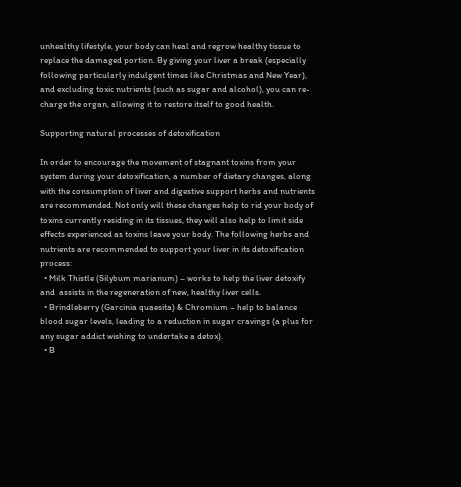unhealthy lifestyle, your body can heal and regrow healthy tissue to replace the damaged portion. By giving your liver a break (especially following particularly indulgent times like Christmas and New Year), and excluding toxic nutrients (such as sugar and alcohol), you can re-charge the organ, allowing it to restore itself to good health.

Supporting natural processes of detoxification

In order to encourage the movement of stagnant toxins from your system during your detoxification, a number of dietary changes, along with the consumption of liver and digestive support herbs and nutrients are recommended. Not only will these changes help to rid your body of toxins currently residing in its tissues, they will also help to limit side effects experienced as toxins leave your body. The following herbs and nutrients are recommended to support your liver in its detoxification process:
  • Milk Thistle (Silybum marianum) – works to help the liver detoxify and  assists in the regeneration of new, healthy liver cells.
  • Brindleberry (Garcinia quaesita) & Chromium – help to balance blood sugar levels, leading to a reduction in sugar cravings (a plus for any sugar addict wishing to undertake a detox).
  • B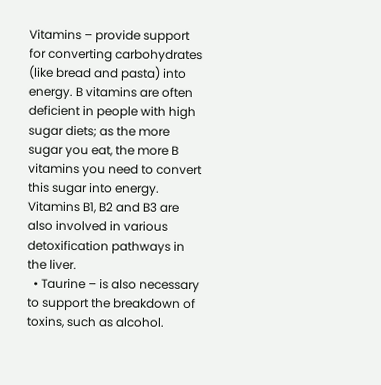Vitamins – provide support for converting carbohydrates (like bread and pasta) into energy. B vitamins are often deficient in people with high sugar diets; as the more sugar you eat, the more B vitamins you need to convert this sugar into energy. Vitamins B1, B2 and B3 are also involved in various detoxification pathways in the liver.
  • Taurine – is also necessary to support the breakdown of toxins, such as alcohol.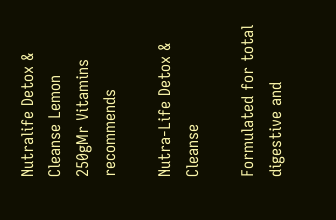Nutralife Detox & Cleanse Lemon 250gMr Vitamins recommends

Nutra-Life Detox & Cleanse

Formulated for total digestive and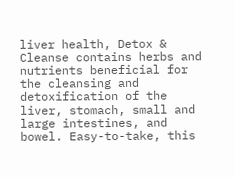liver health, Detox & Cleanse contains herbs and nutrients beneficial for the cleansing and detoxification of the liver, stomach, small and large intestines, and bowel. Easy-to-take, this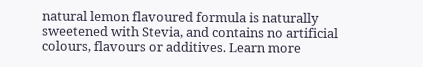natural lemon flavoured formula is naturally sweetened with Stevia, and contains no artificial colours, flavours or additives. Learn more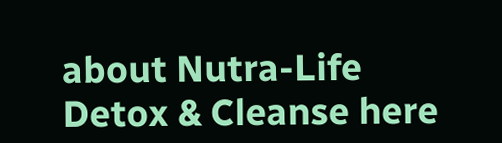about Nutra-Life Detox & Cleanse here